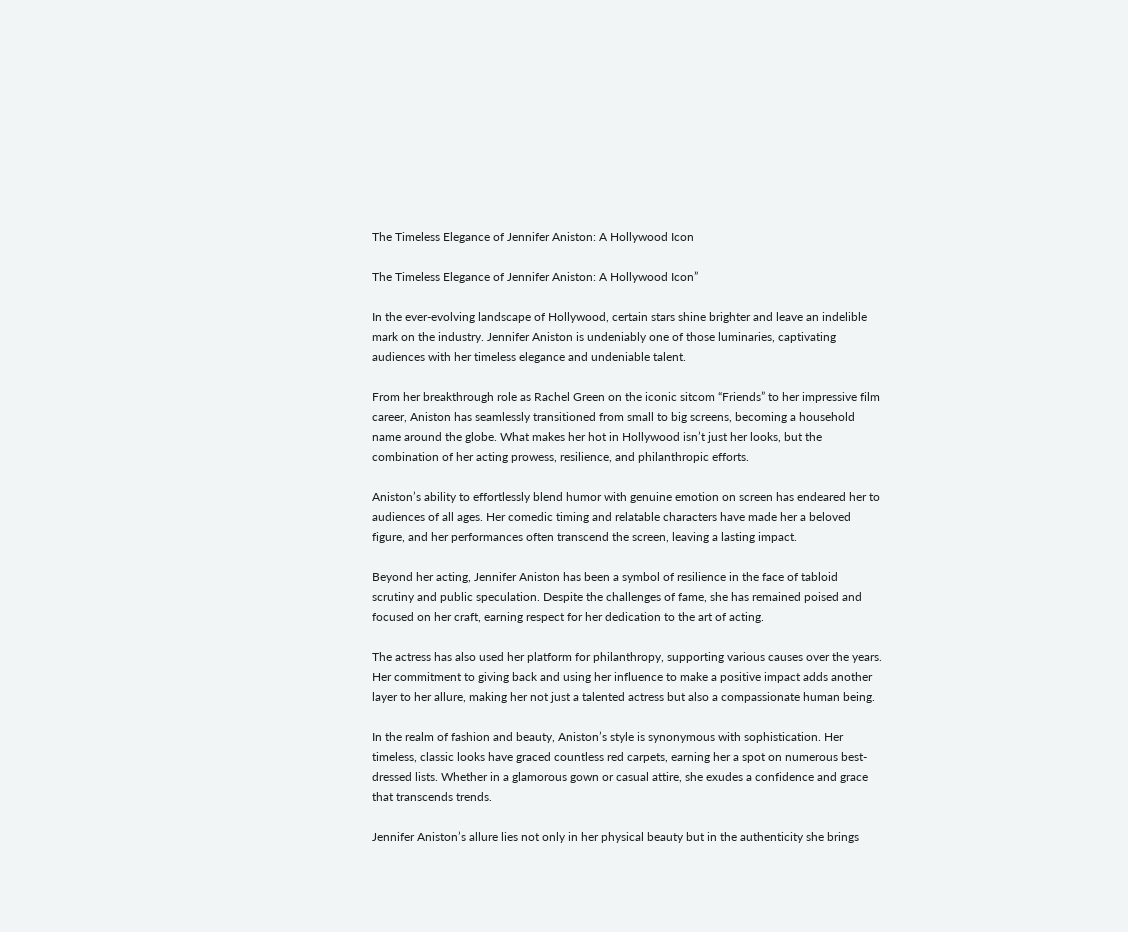The Timeless Elegance of Jennifer Aniston: A Hollywood Icon

The Timeless Elegance of Jennifer Aniston: A Hollywood Icon”

In the ever-evolving landscape of Hollywood, certain stars shine brighter and leave an indelible mark on the industry. Jennifer Aniston is undeniably one of those luminaries, captivating audiences with her timeless elegance and undeniable talent.

From her breakthrough role as Rachel Green on the iconic sitcom “Friends” to her impressive film career, Aniston has seamlessly transitioned from small to big screens, becoming a household name around the globe. What makes her hot in Hollywood isn’t just her looks, but the combination of her acting prowess, resilience, and philanthropic efforts.

Aniston’s ability to effortlessly blend humor with genuine emotion on screen has endeared her to audiences of all ages. Her comedic timing and relatable characters have made her a beloved figure, and her performances often transcend the screen, leaving a lasting impact.

Beyond her acting, Jennifer Aniston has been a symbol of resilience in the face of tabloid scrutiny and public speculation. Despite the challenges of fame, she has remained poised and focused on her craft, earning respect for her dedication to the art of acting.

The actress has also used her platform for philanthropy, supporting various causes over the years. Her commitment to giving back and using her influence to make a positive impact adds another layer to her allure, making her not just a talented actress but also a compassionate human being.

In the realm of fashion and beauty, Aniston’s style is synonymous with sophistication. Her timeless, classic looks have graced countless red carpets, earning her a spot on numerous best-dressed lists. Whether in a glamorous gown or casual attire, she exudes a confidence and grace that transcends trends.

Jennifer Aniston’s allure lies not only in her physical beauty but in the authenticity she brings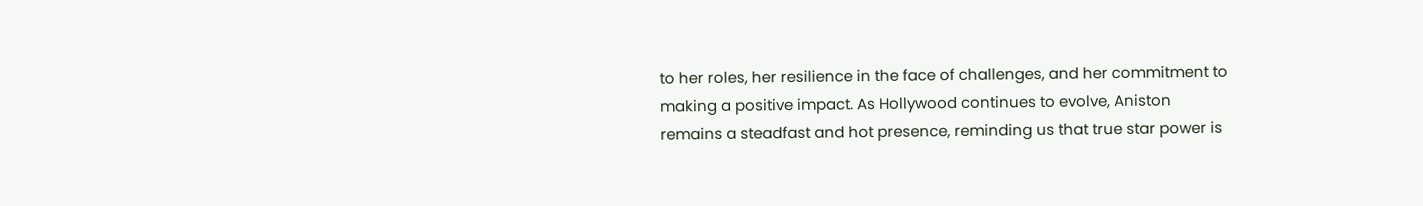to her roles, her resilience in the face of challenges, and her commitment to making a positive impact. As Hollywood continues to evolve, Aniston remains a steadfast and hot presence, reminding us that true star power is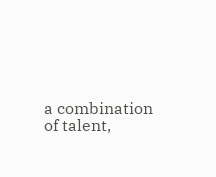a combination of talent,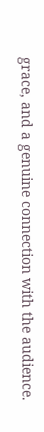grace, and a genuine connection with the audience.